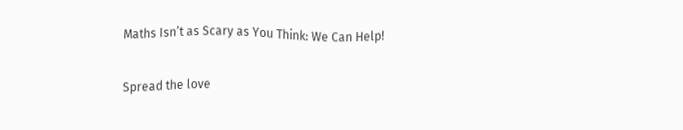Maths Isn’t as Scary as You Think: We Can Help!

Spread the love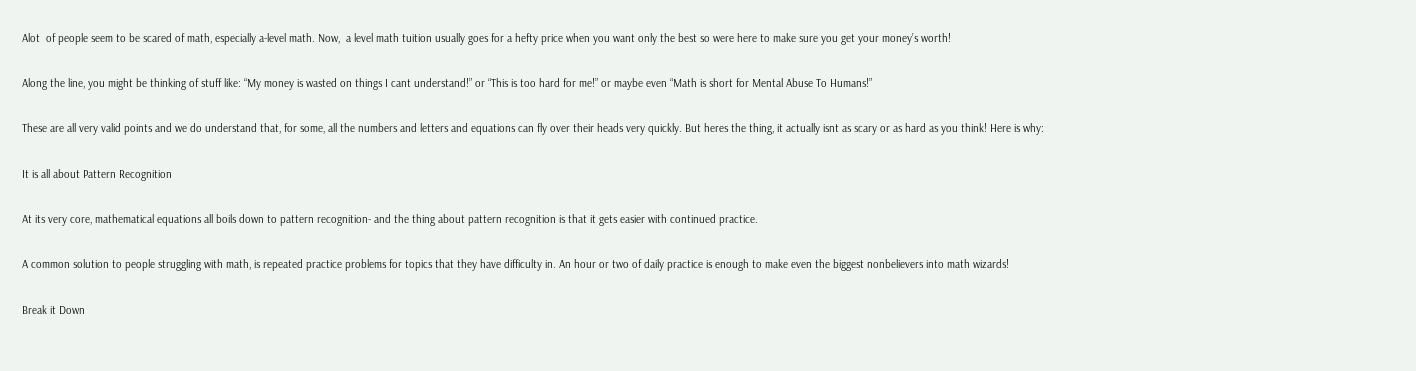Alot  of people seem to be scared of math, especially a-level math. Now,  a level math tuition usually goes for a hefty price when you want only the best so were here to make sure you get your money’s worth!

Along the line, you might be thinking of stuff like: “My money is wasted on things I cant understand!” or “This is too hard for me!” or maybe even “Math is short for Mental Abuse To Humans!”

These are all very valid points and we do understand that, for some, all the numbers and letters and equations can fly over their heads very quickly. But heres the thing, it actually isnt as scary or as hard as you think! Here is why:

It is all about Pattern Recognition

At its very core, mathematical equations all boils down to pattern recognition- and the thing about pattern recognition is that it gets easier with continued practice.

A common solution to people struggling with math, is repeated practice problems for topics that they have difficulty in. An hour or two of daily practice is enough to make even the biggest nonbelievers into math wizards!

Break it Down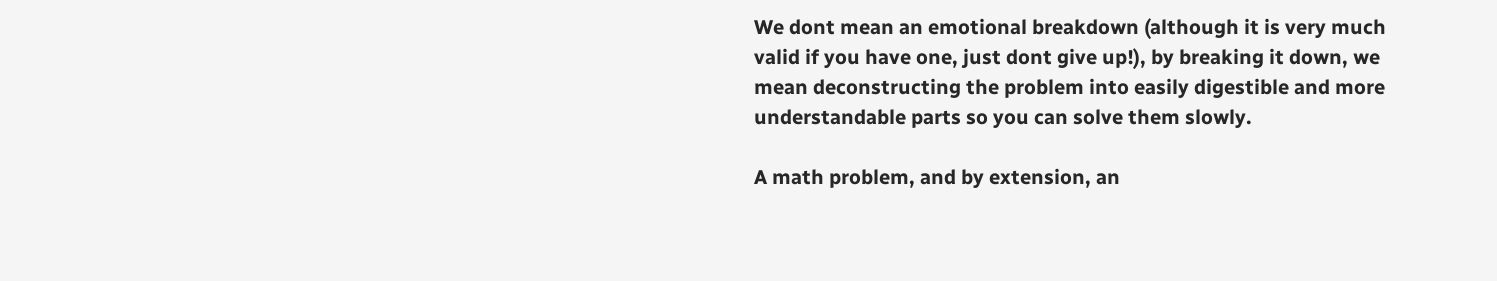We dont mean an emotional breakdown (although it is very much valid if you have one, just dont give up!), by breaking it down, we mean deconstructing the problem into easily digestible and more understandable parts so you can solve them slowly.

A math problem, and by extension, an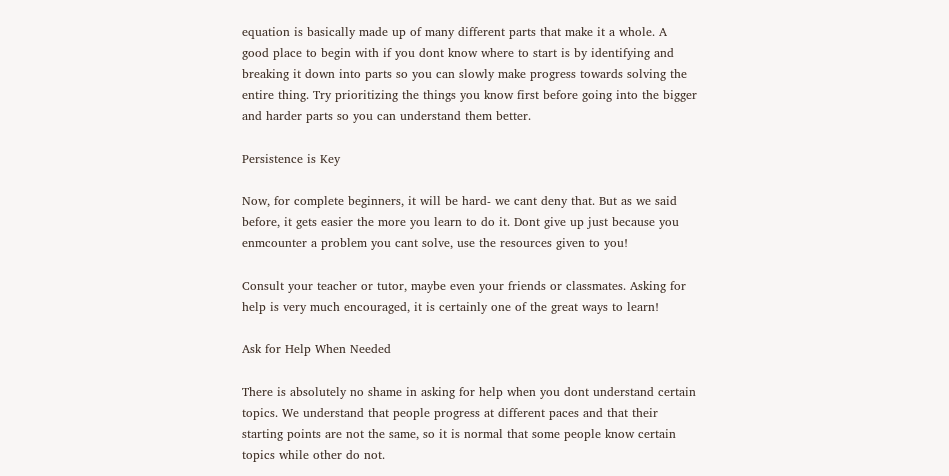equation is basically made up of many different parts that make it a whole. A good place to begin with if you dont know where to start is by identifying and breaking it down into parts so you can slowly make progress towards solving the entire thing. Try prioritizing the things you know first before going into the bigger and harder parts so you can understand them better.

Persistence is Key

Now, for complete beginners, it will be hard- we cant deny that. But as we said before, it gets easier the more you learn to do it. Dont give up just because you enmcounter a problem you cant solve, use the resources given to you!

Consult your teacher or tutor, maybe even your friends or classmates. Asking for help is very much encouraged, it is certainly one of the great ways to learn!

Ask for Help When Needed

There is absolutely no shame in asking for help when you dont understand certain topics. We understand that people progress at different paces and that their starting points are not the same, so it is normal that some people know certain topics while other do not.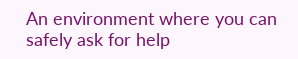An environment where you can safely ask for help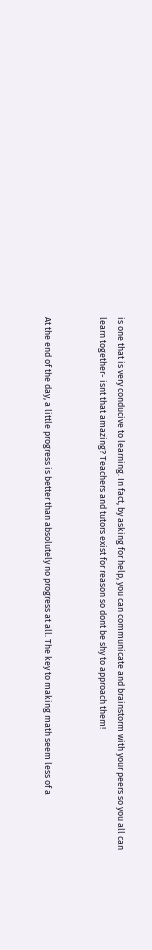is one that is very conducive to learning. In fact, by asking for help, you can communicate and brainstorm with your peers so you all can learn together- isnt that amazing? Teachers and tutors exist for reason so dont be shy to approach them!


At the end of the day, a little progress is better than absolutely no progress at all. The key to making math seem less of a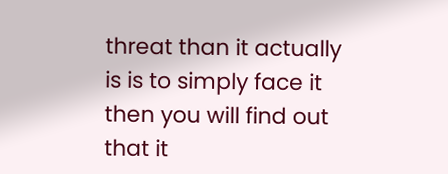threat than it actually is is to simply face it then you will find out that it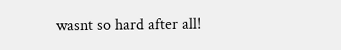wasnt so hard after all!